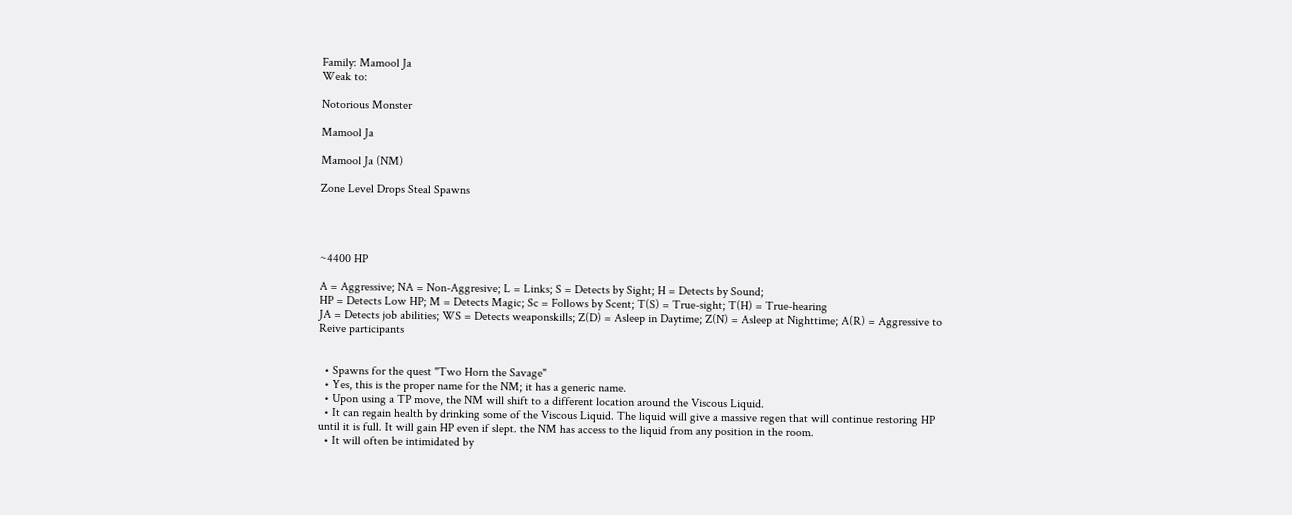Family: Mamool Ja
Weak to:

Notorious Monster

Mamool Ja

Mamool Ja (NM)

Zone Level Drops Steal Spawns




~4400 HP

A = Aggressive; NA = Non-Aggresive; L = Links; S = Detects by Sight; H = Detects by Sound;
HP = Detects Low HP; M = Detects Magic; Sc = Follows by Scent; T(S) = True-sight; T(H) = True-hearing
JA = Detects job abilities; WS = Detects weaponskills; Z(D) = Asleep in Daytime; Z(N) = Asleep at Nighttime; A(R) = Aggressive to Reive participants


  • Spawns for the quest "Two Horn the Savage"
  • Yes, this is the proper name for the NM; it has a generic name.
  • Upon using a TP move, the NM will shift to a different location around the Viscous Liquid.
  • It can regain health by drinking some of the Viscous Liquid. The liquid will give a massive regen that will continue restoring HP until it is full. It will gain HP even if slept. the NM has access to the liquid from any position in the room.
  • It will often be intimidated by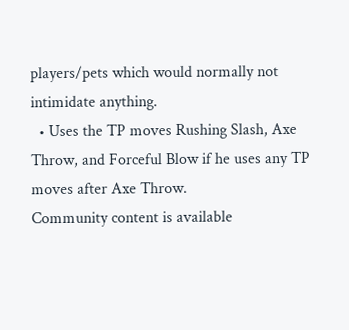players/pets which would normally not intimidate anything.
  • Uses the TP moves Rushing Slash, Axe Throw, and Forceful Blow if he uses any TP moves after Axe Throw.
Community content is available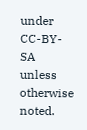under CC-BY-SA unless otherwise noted.